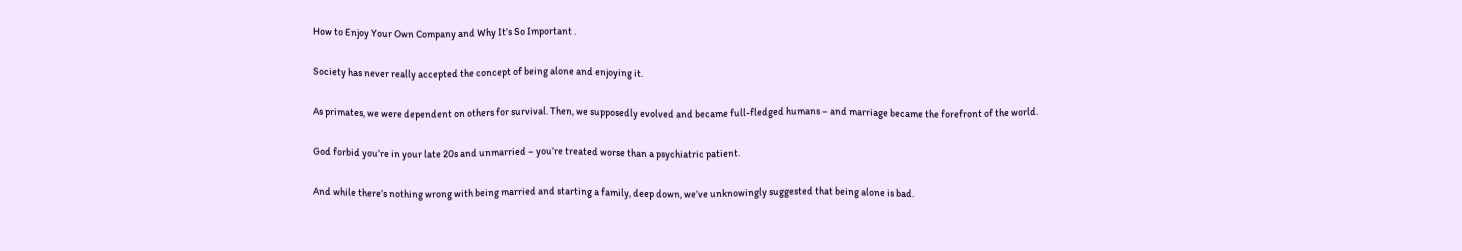How to Enjoy Your Own Company and Why It’s So Important .

Society has never really accepted the concept of being alone and enjoying it.

As primates, we were dependent on others for survival. Then, we supposedly evolved and became full-fledged humans – and marriage became the forefront of the world.

God forbid you’re in your late 20s and unmarried – you’re treated worse than a psychiatric patient.

And while there’s nothing wrong with being married and starting a family, deep down, we’ve unknowingly suggested that being alone is bad.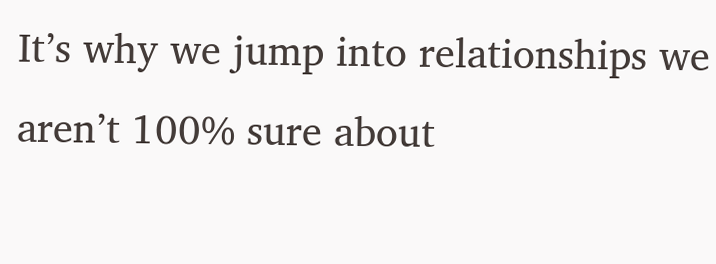It’s why we jump into relationships we aren’t 100% sure about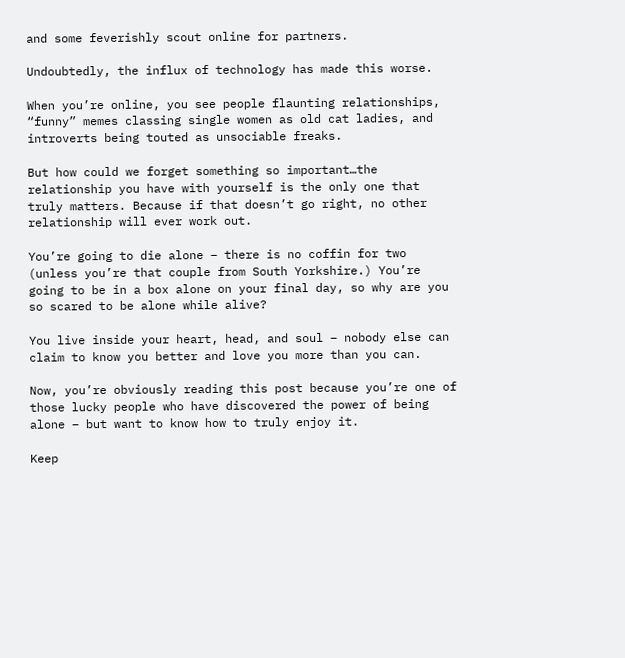and some feverishly scout online for partners.

Undoubtedly, the influx of technology has made this worse.

When you’re online, you see people flaunting relationships, “funny” memes classing single women as old cat ladies, and introverts being touted as unsociable freaks.

But how could we forget something so important…the relationship you have with yourself is the only one that truly matters. Because if that doesn’t go right, no other relationship will ever work out.

You’re going to die alone – there is no coffin for two (unless you’re that couple from South Yorkshire.) You’re going to be in a box alone on your final day, so why are you so scared to be alone while alive?

You live inside your heart, head, and soul – nobody else can claim to know you better and love you more than you can.

Now, you’re obviously reading this post because you’re one of those lucky people who have discovered the power of being alone – but want to know how to truly enjoy it.

Keep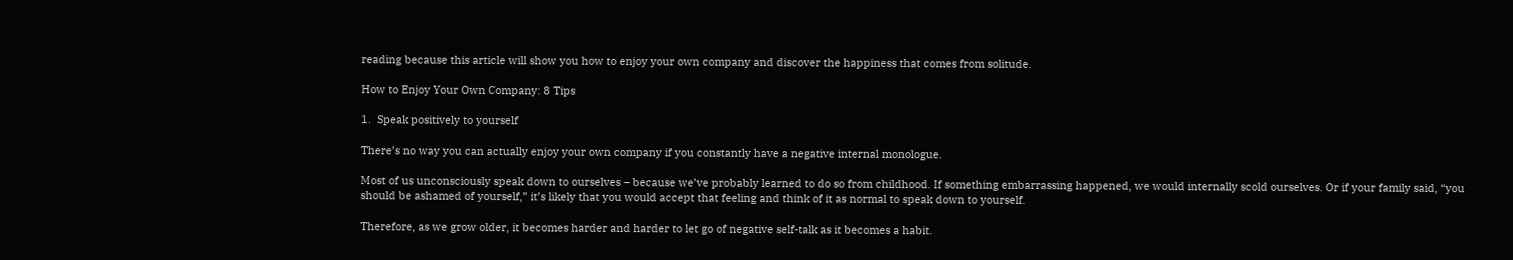reading because this article will show you how to enjoy your own company and discover the happiness that comes from solitude.

How to Enjoy Your Own Company: 8 Tips

1.  Speak positively to yourself

There’s no way you can actually enjoy your own company if you constantly have a negative internal monologue.

Most of us unconsciously speak down to ourselves – because we’ve probably learned to do so from childhood. If something embarrassing happened, we would internally scold ourselves. Or if your family said, “you should be ashamed of yourself,” it’s likely that you would accept that feeling and think of it as normal to speak down to yourself.

Therefore, as we grow older, it becomes harder and harder to let go of negative self-talk as it becomes a habit.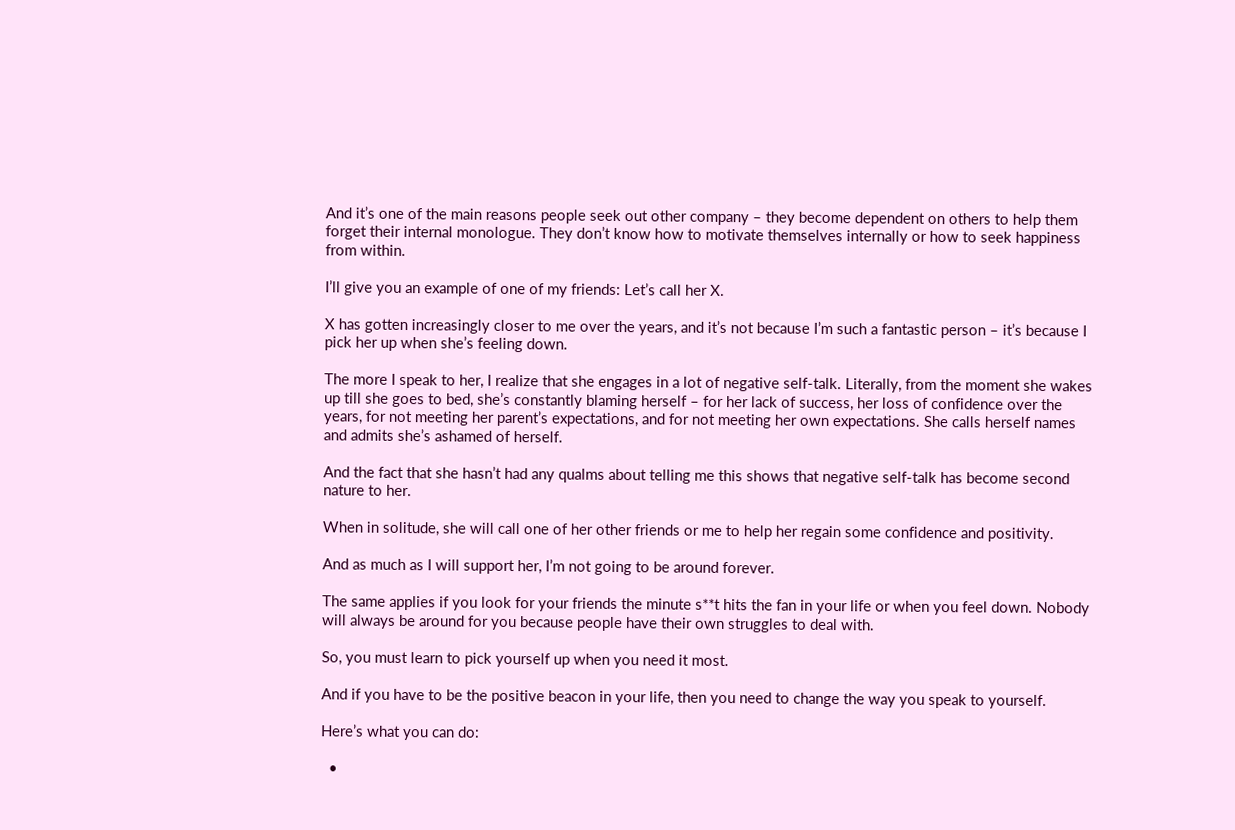And it’s one of the main reasons people seek out other company – they become dependent on others to help them forget their internal monologue. They don’t know how to motivate themselves internally or how to seek happiness from within.

I’ll give you an example of one of my friends: Let’s call her X.

X has gotten increasingly closer to me over the years, and it’s not because I’m such a fantastic person – it’s because I pick her up when she’s feeling down.

The more I speak to her, I realize that she engages in a lot of negative self-talk. Literally, from the moment she wakes up till she goes to bed, she’s constantly blaming herself – for her lack of success, her loss of confidence over the years, for not meeting her parent’s expectations, and for not meeting her own expectations. She calls herself names and admits she’s ashamed of herself.

And the fact that she hasn’t had any qualms about telling me this shows that negative self-talk has become second nature to her.

When in solitude, she will call one of her other friends or me to help her regain some confidence and positivity.

And as much as I will support her, I’m not going to be around forever.

The same applies if you look for your friends the minute s**t hits the fan in your life or when you feel down. Nobody will always be around for you because people have their own struggles to deal with.

So, you must learn to pick yourself up when you need it most.

And if you have to be the positive beacon in your life, then you need to change the way you speak to yourself.

Here’s what you can do:

  •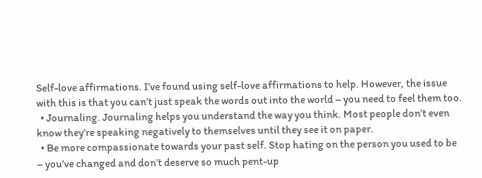Self-love affirmations. I’ve found using self-love affirmations to help. However, the issue with this is that you can’t just speak the words out into the world – you need to feel them too.
  • Journaling. Journaling helps you understand the way you think. Most people don’t even know they’re speaking negatively to themselves until they see it on paper.
  • Be more compassionate towards your past self. Stop hating on the person you used to be – you’ve changed and don’t deserve so much pent-up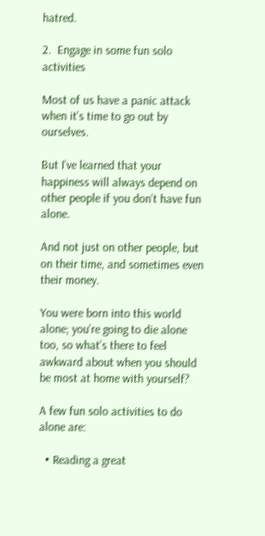hatred.

2.  Engage in some fun solo activities

Most of us have a panic attack when it’s time to go out by ourselves.

But I’ve learned that your happiness will always depend on other people if you don’t have fun alone.

And not just on other people, but on their time, and sometimes even their money.

You were born into this world alone; you’re going to die alone too, so what’s there to feel awkward about when you should be most at home with yourself?

A few fun solo activities to do alone are:

  • Reading a great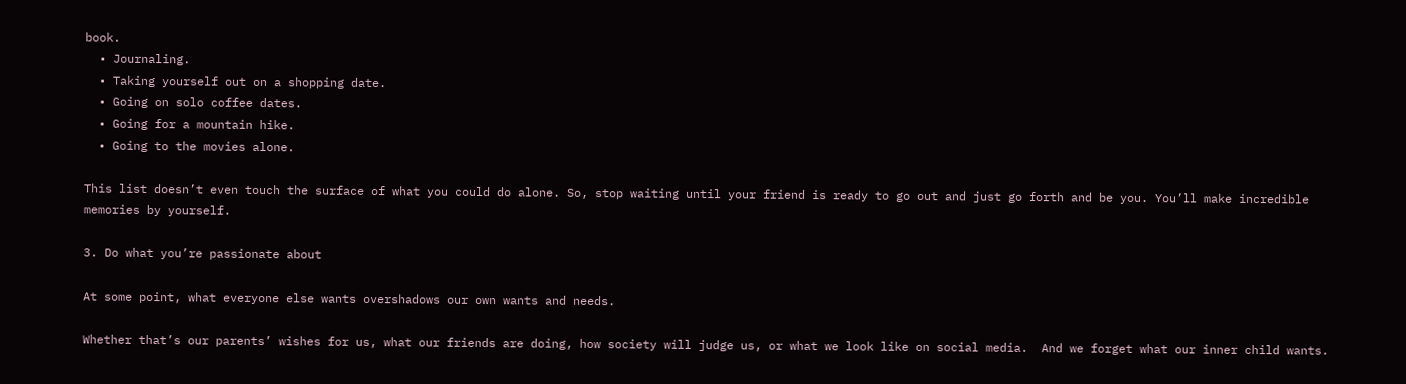book.
  • Journaling.
  • Taking yourself out on a shopping date.
  • Going on solo coffee dates.
  • Going for a mountain hike.
  • Going to the movies alone.

This list doesn’t even touch the surface of what you could do alone. So, stop waiting until your friend is ready to go out and just go forth and be you. You’ll make incredible memories by yourself.

3. Do what you’re passionate about

At some point, what everyone else wants overshadows our own wants and needs.

Whether that’s our parents’ wishes for us, what our friends are doing, how society will judge us, or what we look like on social media.  And we forget what our inner child wants.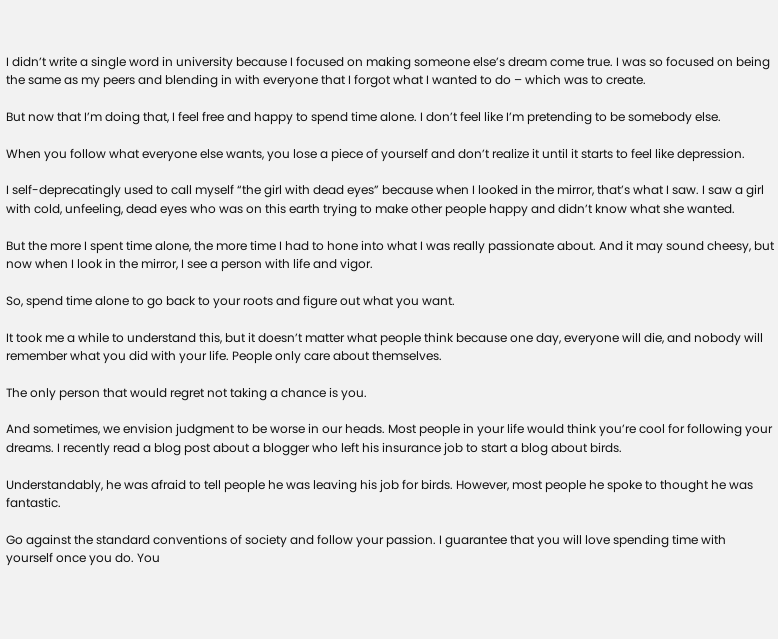I didn’t write a single word in university because I focused on making someone else’s dream come true. I was so focused on being the same as my peers and blending in with everyone that I forgot what I wanted to do – which was to create.

But now that I’m doing that, I feel free and happy to spend time alone. I don’t feel like I’m pretending to be somebody else.

When you follow what everyone else wants, you lose a piece of yourself and don’t realize it until it starts to feel like depression.

I self-deprecatingly used to call myself “the girl with dead eyes” because when I looked in the mirror, that’s what I saw. I saw a girl with cold, unfeeling, dead eyes who was on this earth trying to make other people happy and didn’t know what she wanted.

But the more I spent time alone, the more time I had to hone into what I was really passionate about. And it may sound cheesy, but now when I look in the mirror, I see a person with life and vigor.

So, spend time alone to go back to your roots and figure out what you want.

It took me a while to understand this, but it doesn’t matter what people think because one day, everyone will die, and nobody will remember what you did with your life. People only care about themselves.

The only person that would regret not taking a chance is you.

And sometimes, we envision judgment to be worse in our heads. Most people in your life would think you’re cool for following your dreams. I recently read a blog post about a blogger who left his insurance job to start a blog about birds.

Understandably, he was afraid to tell people he was leaving his job for birds. However, most people he spoke to thought he was fantastic.

Go against the standard conventions of society and follow your passion. I guarantee that you will love spending time with yourself once you do. You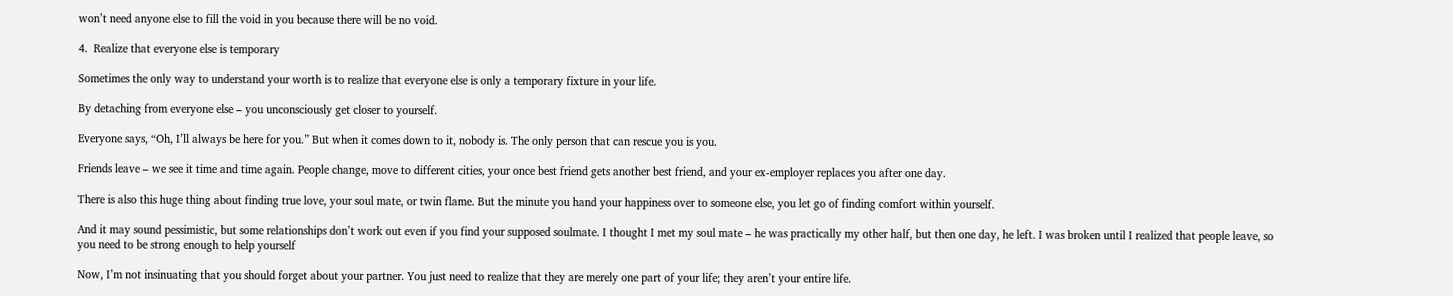won’t need anyone else to fill the void in you because there will be no void.

4.  Realize that everyone else is temporary

Sometimes the only way to understand your worth is to realize that everyone else is only a temporary fixture in your life.

By detaching from everyone else – you unconsciously get closer to yourself.

Everyone says, “Oh, I’ll always be here for you.” But when it comes down to it, nobody is. The only person that can rescue you is you.

Friends leave – we see it time and time again. People change, move to different cities, your once best friend gets another best friend, and your ex-employer replaces you after one day.

There is also this huge thing about finding true love, your soul mate, or twin flame. But the minute you hand your happiness over to someone else, you let go of finding comfort within yourself.

And it may sound pessimistic, but some relationships don’t work out even if you find your supposed soulmate. I thought I met my soul mate – he was practically my other half, but then one day, he left. I was broken until I realized that people leave, so you need to be strong enough to help yourself

Now, I’m not insinuating that you should forget about your partner. You just need to realize that they are merely one part of your life; they aren’t your entire life.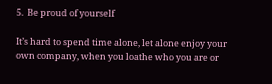5.  Be proud of yourself

It’s hard to spend time alone, let alone enjoy your own company, when you loathe who you are or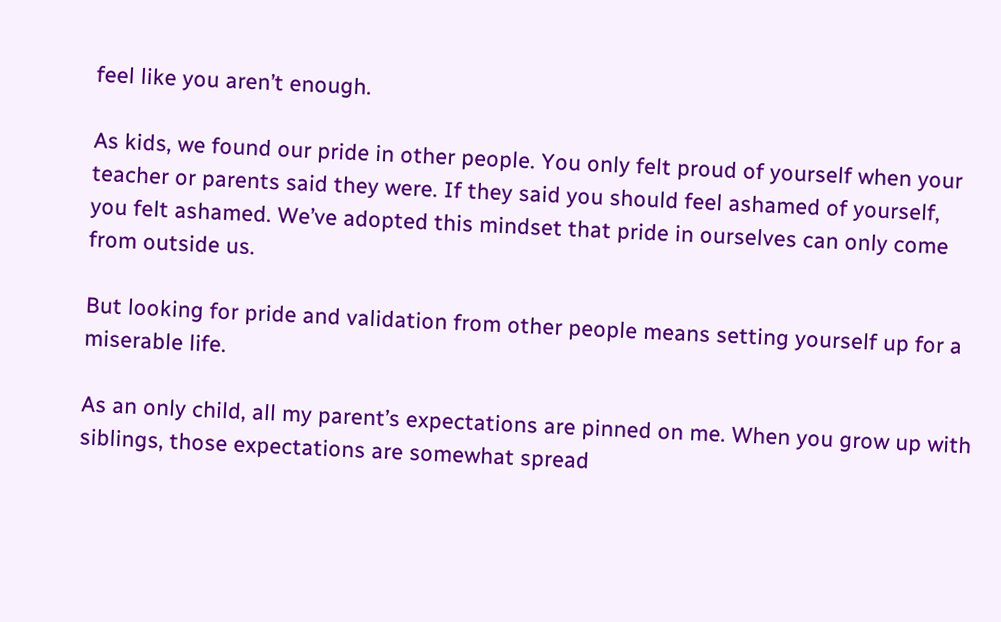feel like you aren’t enough.

As kids, we found our pride in other people. You only felt proud of yourself when your teacher or parents said they were. If they said you should feel ashamed of yourself, you felt ashamed. We’ve adopted this mindset that pride in ourselves can only come from outside us.

But looking for pride and validation from other people means setting yourself up for a miserable life.

As an only child, all my parent’s expectations are pinned on me. When you grow up with siblings, those expectations are somewhat spread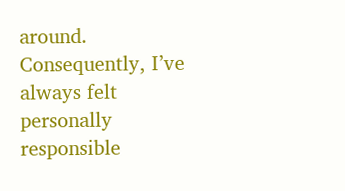around. Consequently, I’ve always felt personally responsible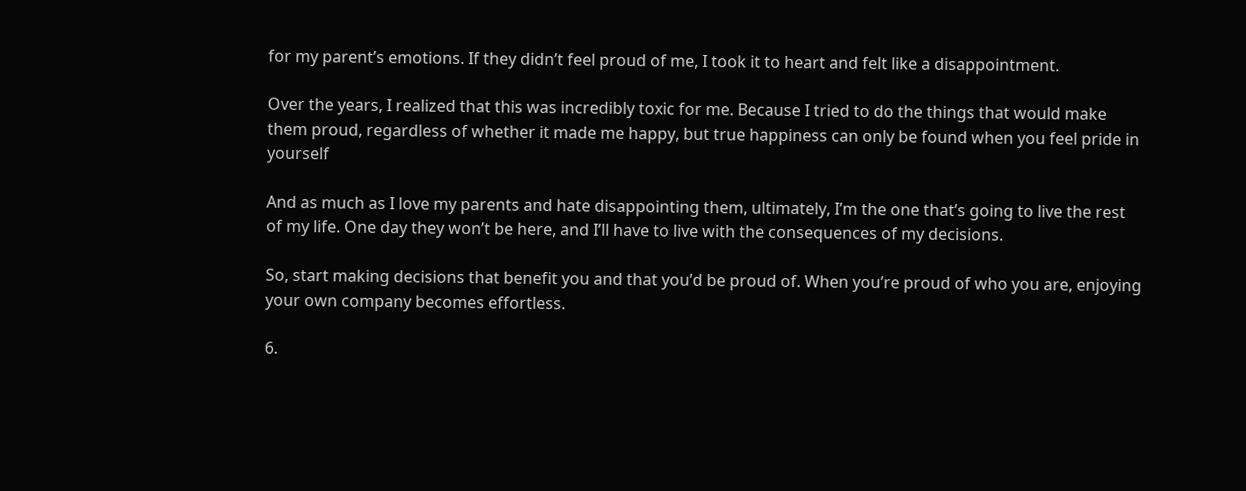for my parent’s emotions. If they didn’t feel proud of me, I took it to heart and felt like a disappointment.

Over the years, I realized that this was incredibly toxic for me. Because I tried to do the things that would make them proud, regardless of whether it made me happy, but true happiness can only be found when you feel pride in yourself

And as much as I love my parents and hate disappointing them, ultimately, I’m the one that’s going to live the rest of my life. One day they won’t be here, and I’ll have to live with the consequences of my decisions.

So, start making decisions that benefit you and that you’d be proud of. When you’re proud of who you are, enjoying your own company becomes effortless.

6.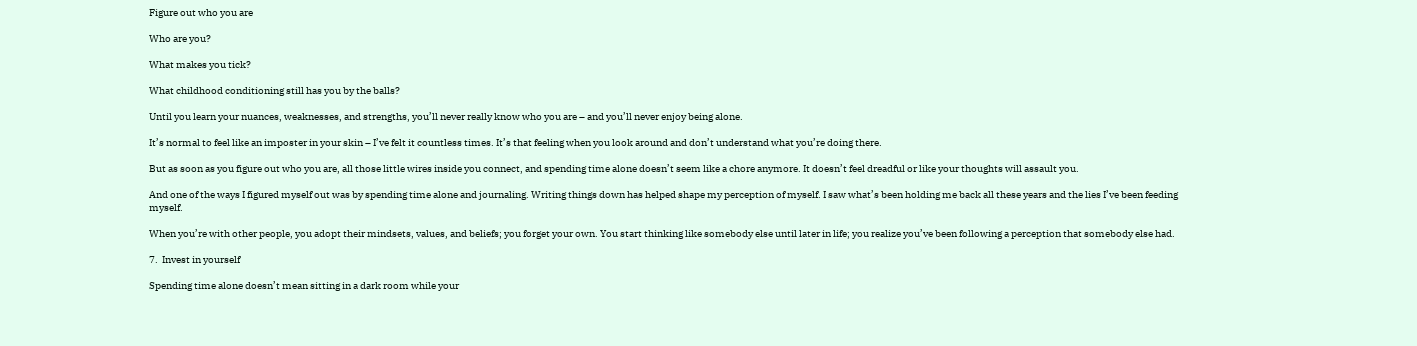Figure out who you are

Who are you?

What makes you tick?

What childhood conditioning still has you by the balls?

Until you learn your nuances, weaknesses, and strengths, you’ll never really know who you are – and you’ll never enjoy being alone.

It’s normal to feel like an imposter in your skin – I’ve felt it countless times. It’s that feeling when you look around and don’t understand what you’re doing there.

But as soon as you figure out who you are, all those little wires inside you connect, and spending time alone doesn’t seem like a chore anymore. It doesn’t feel dreadful or like your thoughts will assault you.

And one of the ways I figured myself out was by spending time alone and journaling. Writing things down has helped shape my perception of myself. I saw what’s been holding me back all these years and the lies I’ve been feeding myself.

When you’re with other people, you adopt their mindsets, values, and beliefs; you forget your own. You start thinking like somebody else until later in life; you realize you’ve been following a perception that somebody else had.

7.  Invest in yourself

Spending time alone doesn’t mean sitting in a dark room while your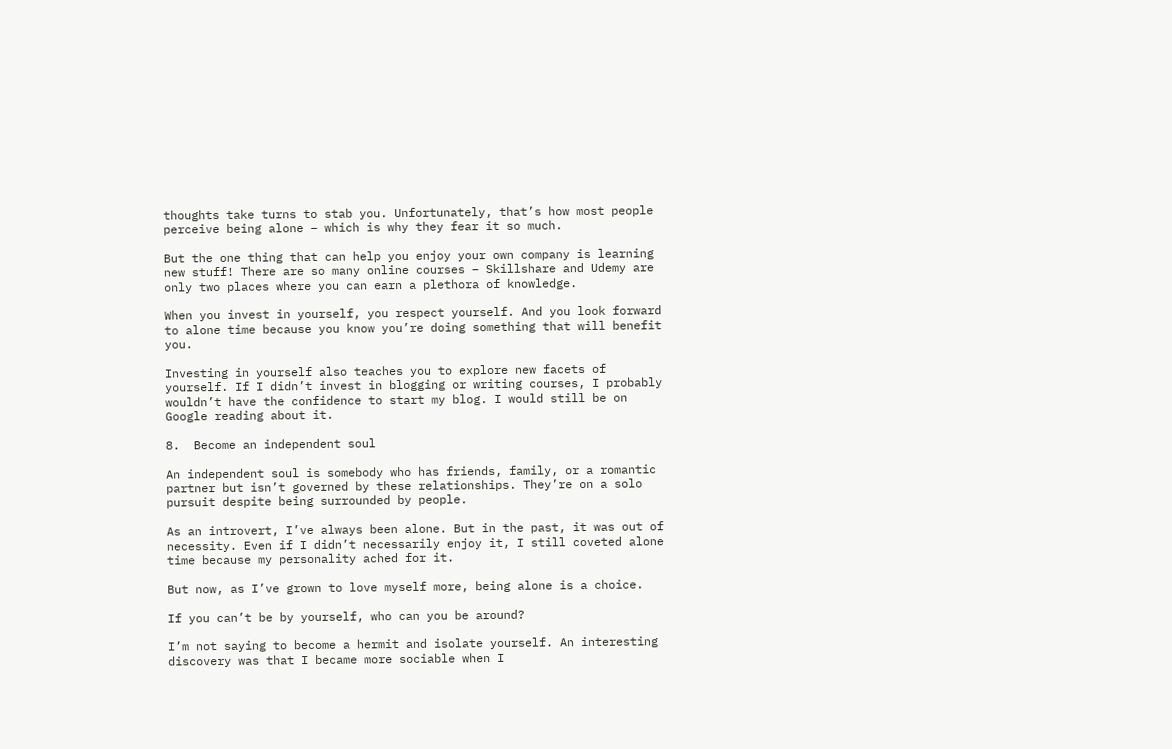thoughts take turns to stab you. Unfortunately, that’s how most people perceive being alone – which is why they fear it so much.

But the one thing that can help you enjoy your own company is learning new stuff! There are so many online courses – Skillshare and Udemy are only two places where you can earn a plethora of knowledge.

When you invest in yourself, you respect yourself. And you look forward to alone time because you know you’re doing something that will benefit you.

Investing in yourself also teaches you to explore new facets of yourself. If I didn’t invest in blogging or writing courses, I probably wouldn’t have the confidence to start my blog. I would still be on Google reading about it.

8.  Become an independent soul

An independent soul is somebody who has friends, family, or a romantic partner but isn’t governed by these relationships. They’re on a solo pursuit despite being surrounded by people.

As an introvert, I’ve always been alone. But in the past, it was out of necessity. Even if I didn’t necessarily enjoy it, I still coveted alone time because my personality ached for it.

But now, as I’ve grown to love myself more, being alone is a choice.

If you can’t be by yourself, who can you be around?

I’m not saying to become a hermit and isolate yourself. An interesting discovery was that I became more sociable when I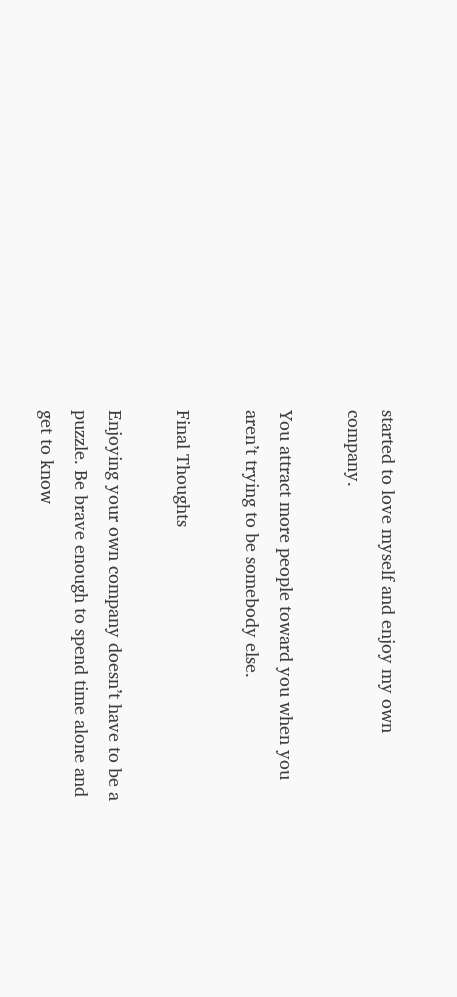started to love myself and enjoy my own company.

You attract more people toward you when you aren’t trying to be somebody else.

Final Thoughts

Enjoying your own company doesn’t have to be a puzzle. Be brave enough to spend time alone and get to know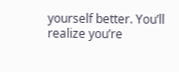yourself better. You’ll realize you’re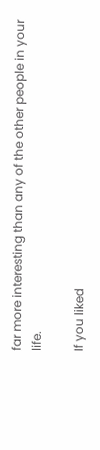far more interesting than any of the other people in your life.

If you liked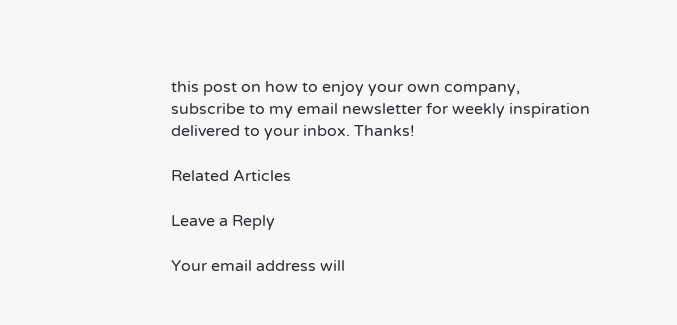this post on how to enjoy your own company, subscribe to my email newsletter for weekly inspiration delivered to your inbox. Thanks!

Related Articles

Leave a Reply

Your email address will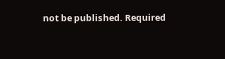not be published. Required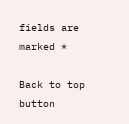fields are marked *

Back to top button